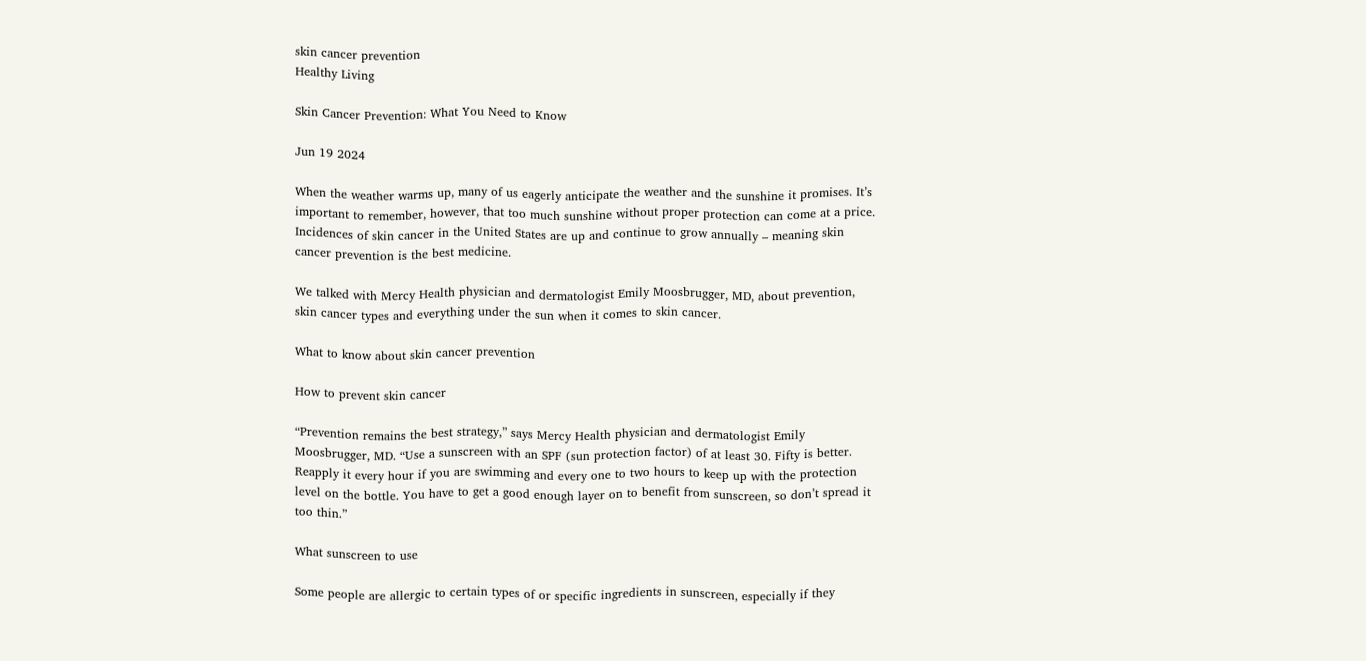skin cancer prevention
Healthy Living

Skin Cancer Prevention: What You Need to Know

Jun 19 2024

When the weather warms up, many of us eagerly anticipate the weather and the sunshine it promises. It’s important to remember, however, that too much sunshine without proper protection can come at a price. Incidences of skin cancer in the United States are up and continue to grow annually – meaning skin cancer prevention is the best medicine.

We talked with Mercy Health physician and dermatologist Emily Moosbrugger, MD, about prevention, skin cancer types and everything under the sun when it comes to skin cancer.

What to know about skin cancer prevention

How to prevent skin cancer

“Prevention remains the best strategy,” says Mercy Health physician and dermatologist Emily Moosbrugger, MD. “Use a sunscreen with an SPF (sun protection factor) of at least 30. Fifty is better. Reapply it every hour if you are swimming and every one to two hours to keep up with the protection level on the bottle. You have to get a good enough layer on to benefit from sunscreen, so don’t spread it too thin.”

What sunscreen to use

Some people are allergic to certain types of or specific ingredients in sunscreen, especially if they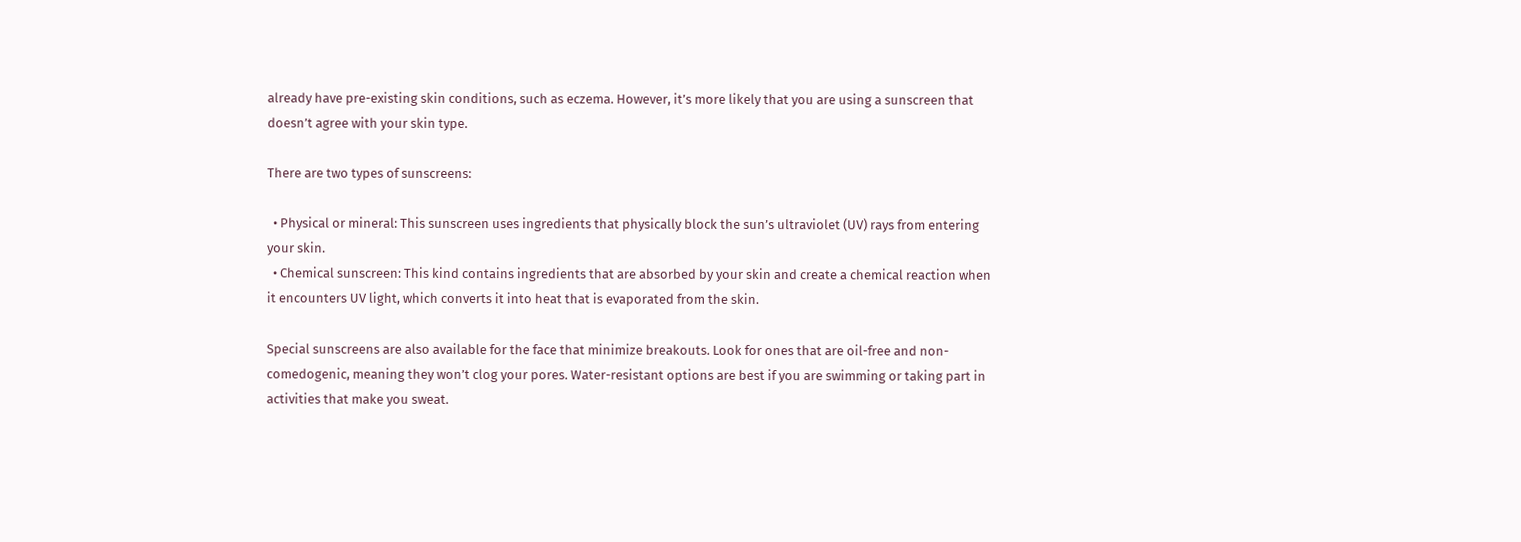already have pre-existing skin conditions, such as eczema. However, it’s more likely that you are using a sunscreen that doesn’t agree with your skin type.

There are two types of sunscreens:

  • Physical or mineral: This sunscreen uses ingredients that physically block the sun’s ultraviolet (UV) rays from entering your skin.
  • Chemical sunscreen: This kind contains ingredients that are absorbed by your skin and create a chemical reaction when it encounters UV light, which converts it into heat that is evaporated from the skin.

Special sunscreens are also available for the face that minimize breakouts. Look for ones that are oil-free and non-comedogenic, meaning they won’t clog your pores. Water-resistant options are best if you are swimming or taking part in activities that make you sweat.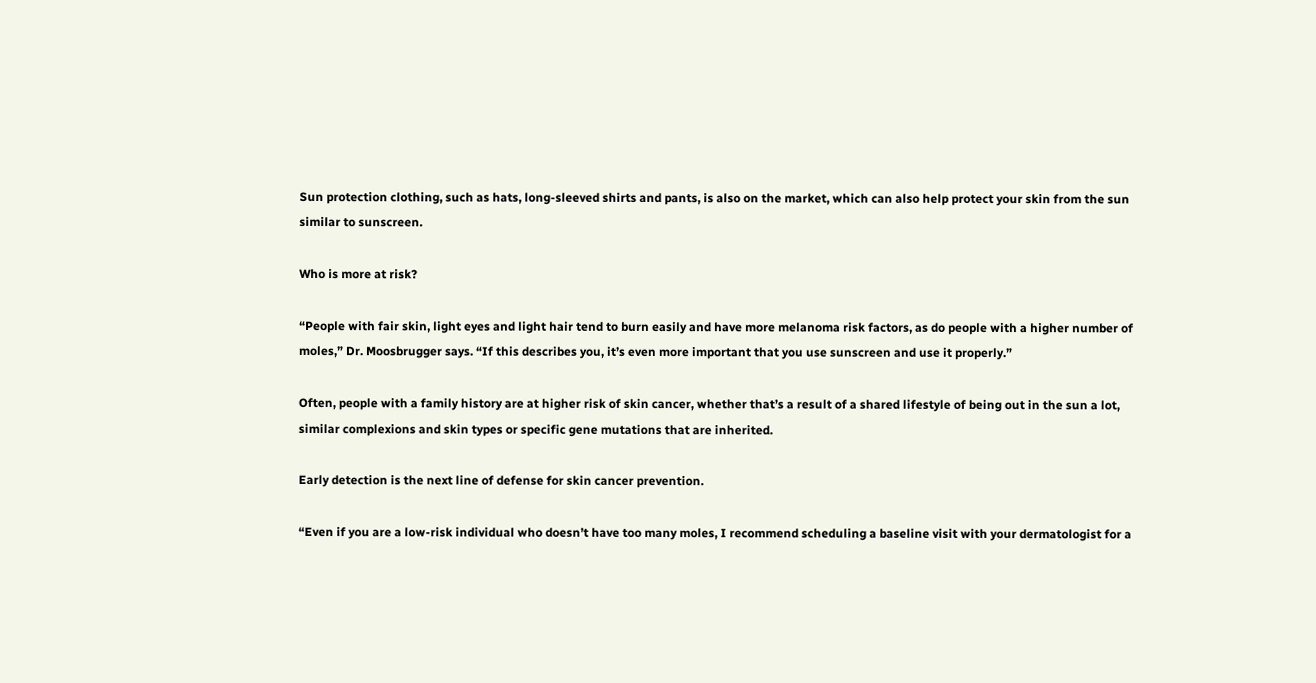Sun protection clothing, such as hats, long-sleeved shirts and pants, is also on the market, which can also help protect your skin from the sun similar to sunscreen.

Who is more at risk?

“People with fair skin, light eyes and light hair tend to burn easily and have more melanoma risk factors, as do people with a higher number of moles,” Dr. Moosbrugger says. “If this describes you, it’s even more important that you use sunscreen and use it properly.”

Often, people with a family history are at higher risk of skin cancer, whether that’s a result of a shared lifestyle of being out in the sun a lot, similar complexions and skin types or specific gene mutations that are inherited.

Early detection is the next line of defense for skin cancer prevention.

“Even if you are a low-risk individual who doesn’t have too many moles, I recommend scheduling a baseline visit with your dermatologist for a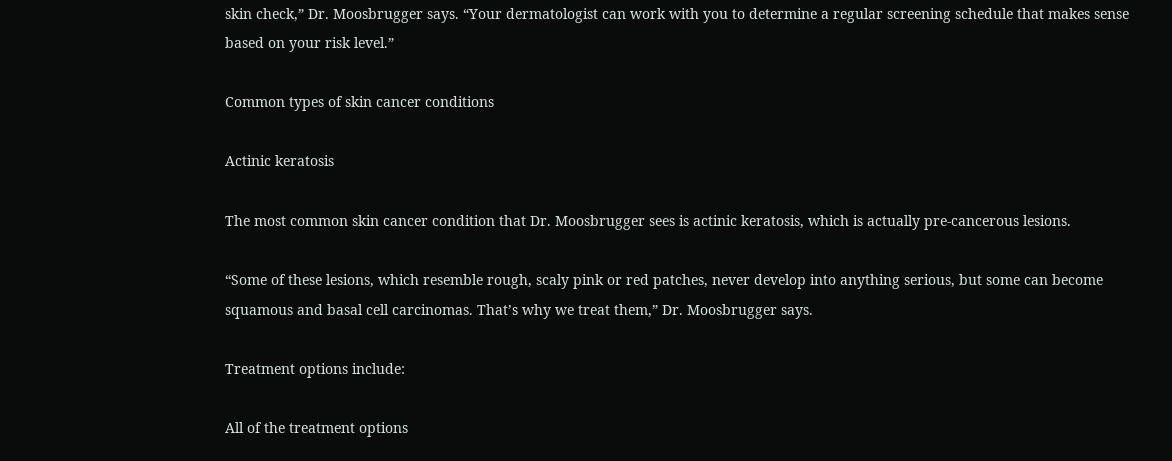skin check,” Dr. Moosbrugger says. “Your dermatologist can work with you to determine a regular screening schedule that makes sense based on your risk level.”

Common types of skin cancer conditions

Actinic keratosis

The most common skin cancer condition that Dr. Moosbrugger sees is actinic keratosis, which is actually pre-cancerous lesions.

“Some of these lesions, which resemble rough, scaly pink or red patches, never develop into anything serious, but some can become squamous and basal cell carcinomas. That’s why we treat them,” Dr. Moosbrugger says.

Treatment options include:

All of the treatment options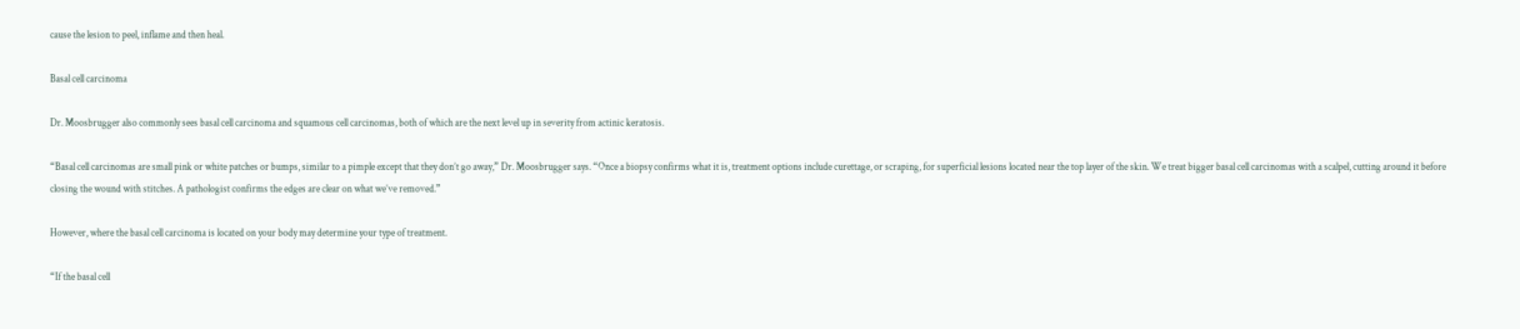cause the lesion to peel, inflame and then heal.

Basal cell carcinoma

Dr. Moosbrugger also commonly sees basal cell carcinoma and squamous cell carcinomas, both of which are the next level up in severity from actinic keratosis.

“Basal cell carcinomas are small pink or white patches or bumps, similar to a pimple except that they don’t go away,” Dr. Moosbrugger says. “Once a biopsy confirms what it is, treatment options include curettage, or scraping, for superficial lesions located near the top layer of the skin. We treat bigger basal cell carcinomas with a scalpel, cutting around it before closing the wound with stitches. A pathologist confirms the edges are clear on what we’ve removed.”

However, where the basal cell carcinoma is located on your body may determine your type of treatment.

“If the basal cell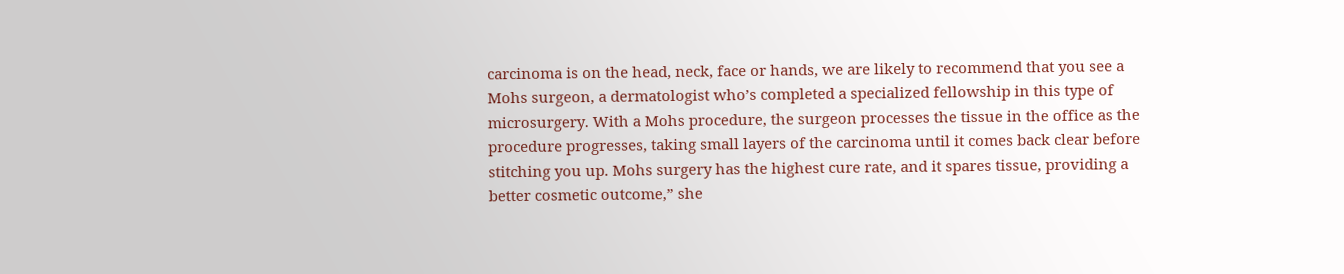carcinoma is on the head, neck, face or hands, we are likely to recommend that you see a Mohs surgeon, a dermatologist who’s completed a specialized fellowship in this type of microsurgery. With a Mohs procedure, the surgeon processes the tissue in the office as the procedure progresses, taking small layers of the carcinoma until it comes back clear before stitching you up. Mohs surgery has the highest cure rate, and it spares tissue, providing a better cosmetic outcome,” she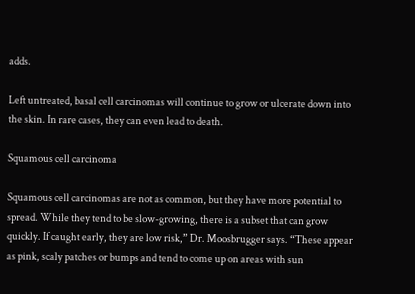adds.

Left untreated, basal cell carcinomas will continue to grow or ulcerate down into the skin. In rare cases, they can even lead to death.

Squamous cell carcinoma

Squamous cell carcinomas are not as common, but they have more potential to spread. While they tend to be slow-growing, there is a subset that can grow quickly. If caught early, they are low risk,” Dr. Moosbrugger says. “These appear as pink, scaly patches or bumps and tend to come up on areas with sun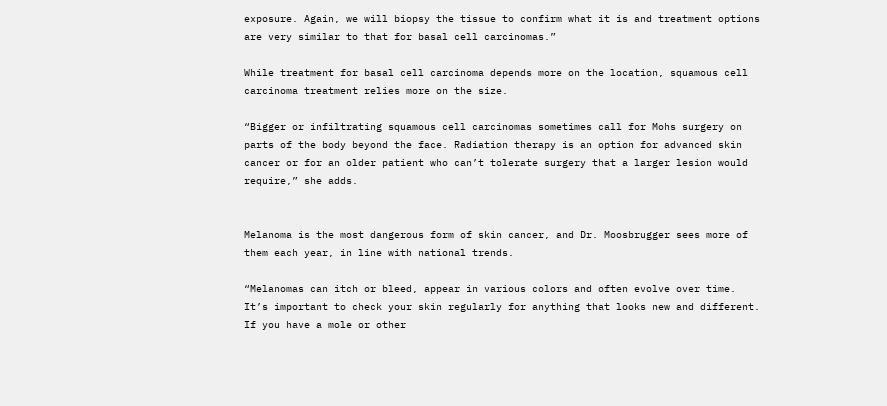exposure. Again, we will biopsy the tissue to confirm what it is and treatment options are very similar to that for basal cell carcinomas.”

While treatment for basal cell carcinoma depends more on the location, squamous cell carcinoma treatment relies more on the size.

“Bigger or infiltrating squamous cell carcinomas sometimes call for Mohs surgery on parts of the body beyond the face. Radiation therapy is an option for advanced skin cancer or for an older patient who can’t tolerate surgery that a larger lesion would require,” she adds.


Melanoma is the most dangerous form of skin cancer, and Dr. Moosbrugger sees more of them each year, in line with national trends.

“Melanomas can itch or bleed, appear in various colors and often evolve over time. It’s important to check your skin regularly for anything that looks new and different. If you have a mole or other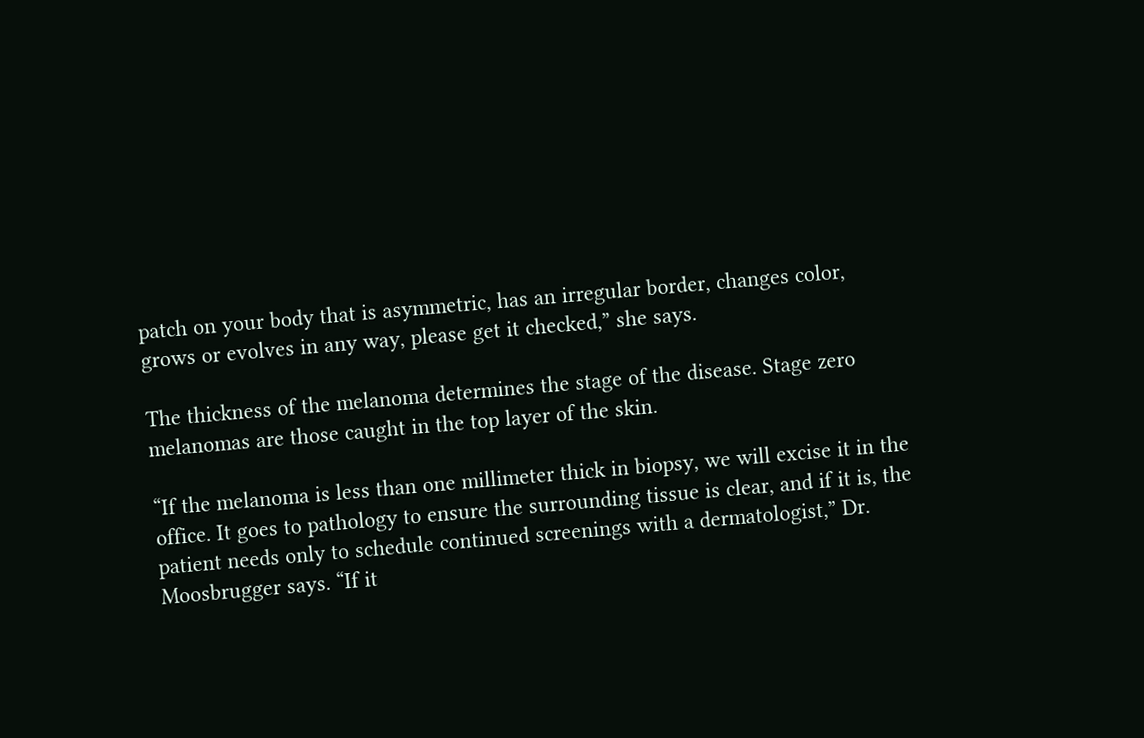patch on your body that is asymmetric, has an irregular border, changes color, grows or evolves in any way, please get it checked,” she says.

The thickness of the melanoma determines the stage of the disease. Stage zero melanomas are those caught in the top layer of the skin.

“If the melanoma is less than one millimeter thick in biopsy, we will excise it in the office. It goes to pathology to ensure the surrounding tissue is clear, and if it is, the patient needs only to schedule continued screenings with a dermatologist,” Dr. Moosbrugger says. “If it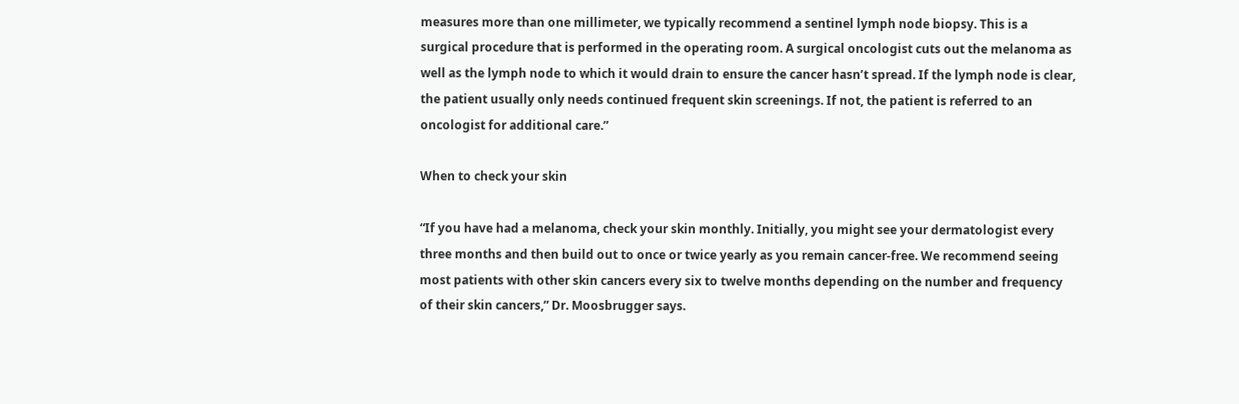measures more than one millimeter, we typically recommend a sentinel lymph node biopsy. This is a surgical procedure that is performed in the operating room. A surgical oncologist cuts out the melanoma as well as the lymph node to which it would drain to ensure the cancer hasn’t spread. If the lymph node is clear, the patient usually only needs continued frequent skin screenings. If not, the patient is referred to an oncologist for additional care.”

When to check your skin

“If you have had a melanoma, check your skin monthly. Initially, you might see your dermatologist every three months and then build out to once or twice yearly as you remain cancer-free. We recommend seeing most patients with other skin cancers every six to twelve months depending on the number and frequency of their skin cancers,” Dr. Moosbrugger says.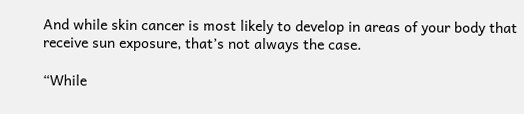And while skin cancer is most likely to develop in areas of your body that receive sun exposure, that’s not always the case.

“While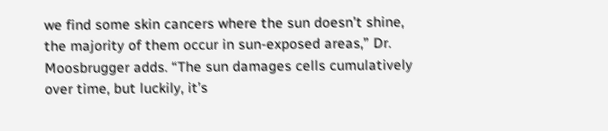we find some skin cancers where the sun doesn’t shine, the majority of them occur in sun-exposed areas,” Dr. Moosbrugger adds. “The sun damages cells cumulatively over time, but luckily, it’s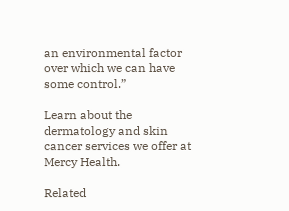an environmental factor over which we can have some control.”

Learn about the dermatology and skin cancer services we offer at Mercy Health.

Related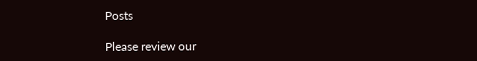Posts

Please review our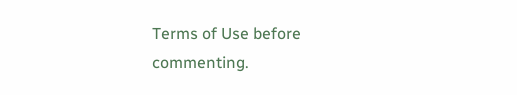Terms of Use before commenting.